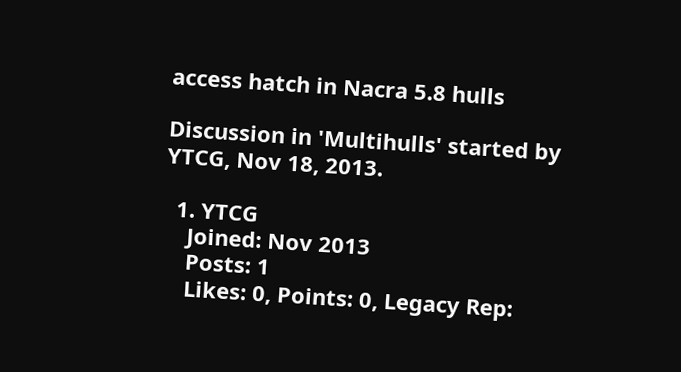access hatch in Nacra 5.8 hulls

Discussion in 'Multihulls' started by YTCG, Nov 18, 2013.

  1. YTCG
    Joined: Nov 2013
    Posts: 1
    Likes: 0, Points: 0, Legacy Rep: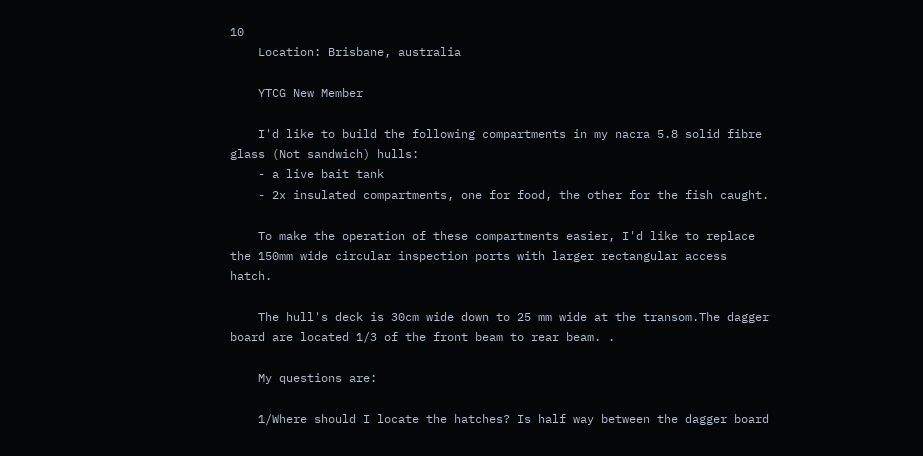10
    Location: Brisbane, australia

    YTCG New Member

    I'd like to build the following compartments in my nacra 5.8 solid fibre glass (Not sandwich) hulls:
    - a live bait tank
    - 2x insulated compartments, one for food, the other for the fish caught.

    To make the operation of these compartments easier, I'd like to replace the 150mm wide circular inspection ports with larger rectangular access hatch.

    The hull's deck is 30cm wide down to 25 mm wide at the transom.The dagger board are located 1/3 of the front beam to rear beam. .

    My questions are:

    1/Where should I locate the hatches? Is half way between the dagger board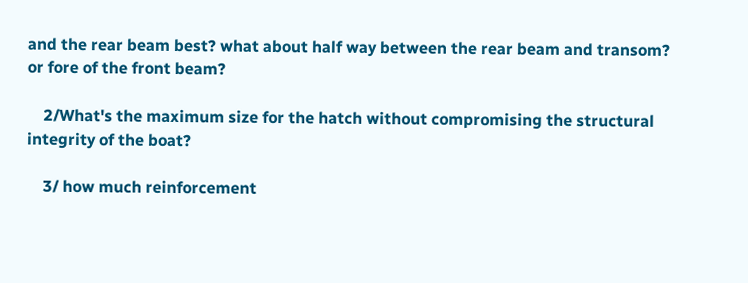and the rear beam best? what about half way between the rear beam and transom? or fore of the front beam?

    2/What's the maximum size for the hatch without compromising the structural integrity of the boat?

    3/ how much reinforcement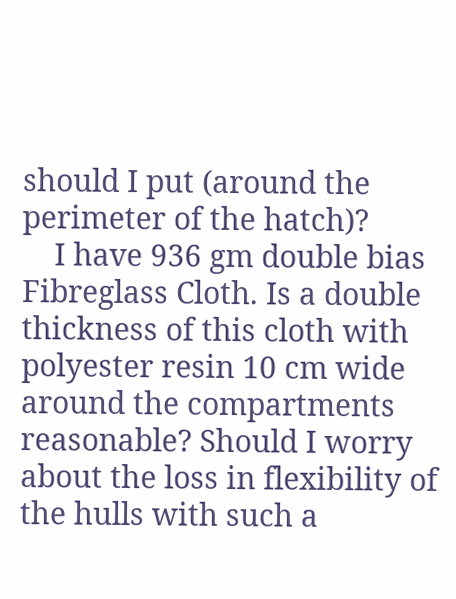should I put (around the perimeter of the hatch)?
    I have 936 gm double bias Fibreglass Cloth. Is a double thickness of this cloth with polyester resin 10 cm wide around the compartments reasonable? Should I worry about the loss in flexibility of the hulls with such a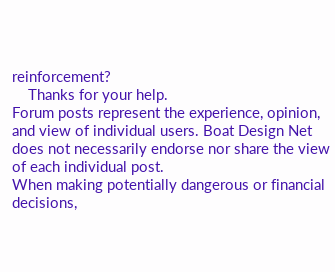reinforcement?
    Thanks for your help.
Forum posts represent the experience, opinion, and view of individual users. Boat Design Net does not necessarily endorse nor share the view of each individual post.
When making potentially dangerous or financial decisions,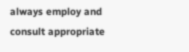always employ and consult appropriate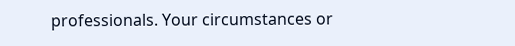professionals. Your circumstances or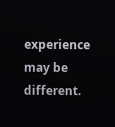experience may be different.